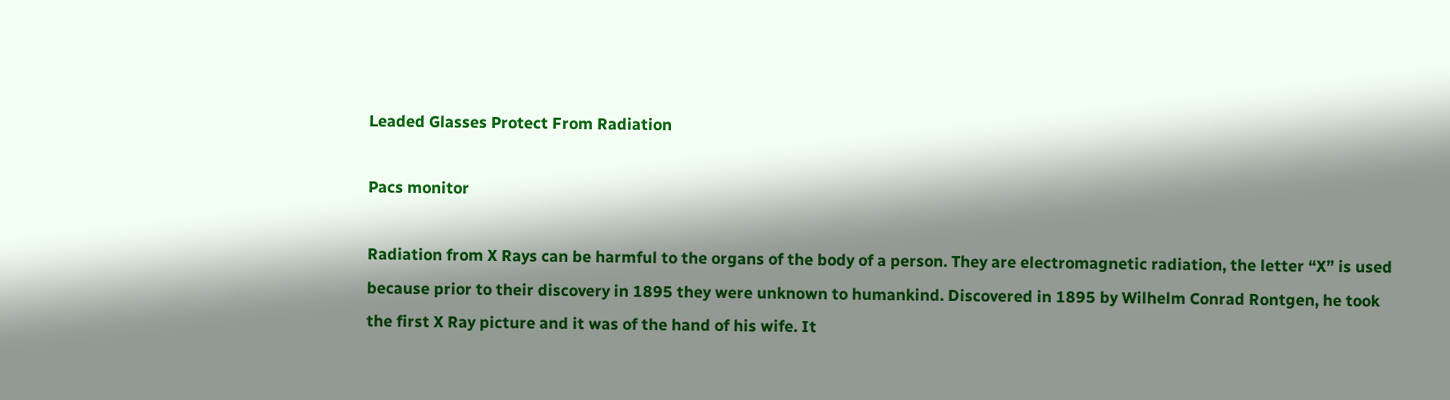Leaded Glasses Protect From Radiation

Pacs monitor

Radiation from X Rays can be harmful to the organs of the body of a person. They are electromagnetic radiation, the letter “X” is used because prior to their discovery in 1895 they were unknown to humankind. Discovered in 1895 by Wilhelm Conrad Rontgen, he took the first X Ray picture and it was of the hand of his wife. It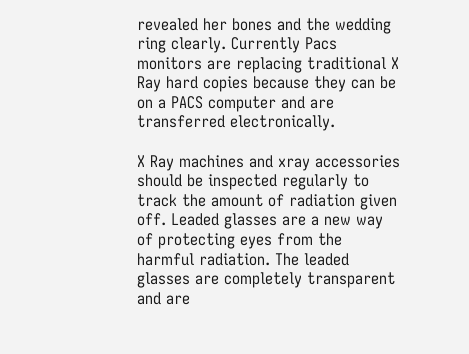revealed her bones and the wedding ring clearly. Currently Pacs monitors are replacing traditional X Ray hard copies because they can be on a PACS computer and are transferred electronically.

X Ray machines and xray accessories should be inspected regularly to track the amount of radiation given off. Leaded glasses are a new way of protecting eyes from the harmful radiation. The leaded glasses are completely transparent and are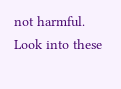not harmful. Look into these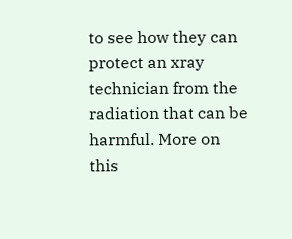to see how they can protect an xray technician from the radiation that can be harmful. More on this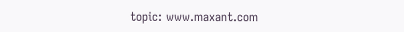topic: www.maxant.com